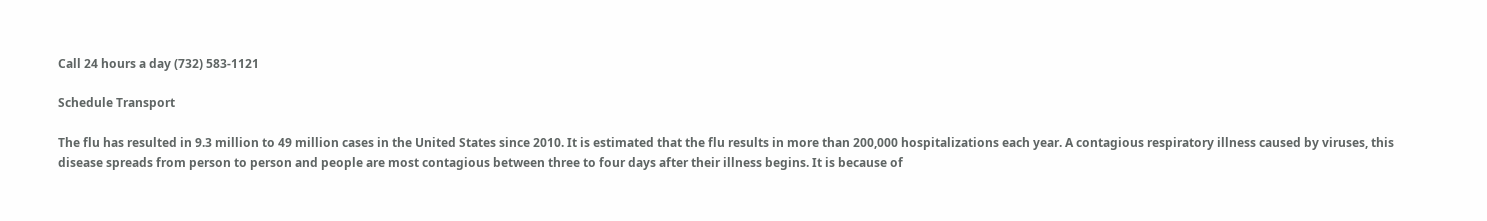Call 24 hours a day (732) 583-1121

Schedule Transport

The flu has resulted in 9.3 million to 49 million cases in the United States since 2010. It is estimated that the flu results in more than 200,000 hospitalizations each year. A contagious respiratory illness caused by viruses, this disease spreads from person to person and people are most contagious between three to four days after their illness begins. It is because of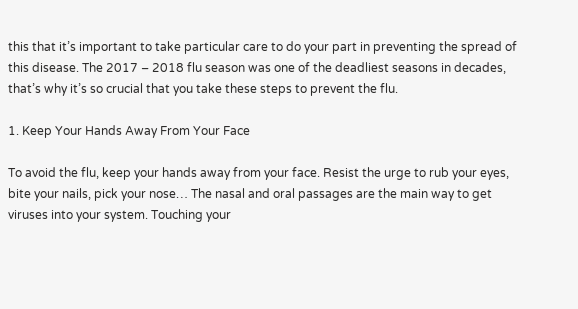this that it’s important to take particular care to do your part in preventing the spread of this disease. The 2017 – 2018 flu season was one of the deadliest seasons in decades, that’s why it’s so crucial that you take these steps to prevent the flu.

1. Keep Your Hands Away From Your Face

To avoid the flu, keep your hands away from your face. Resist the urge to rub your eyes, bite your nails, pick your nose… The nasal and oral passages are the main way to get viruses into your system. Touching your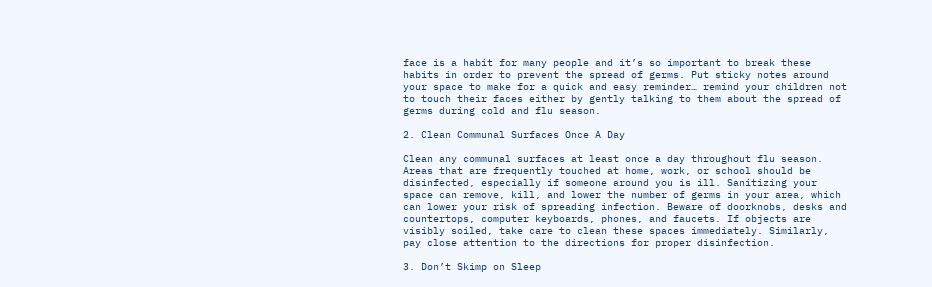face is a habit for many people and it’s so important to break these habits in order to prevent the spread of germs. Put sticky notes around your space to make for a quick and easy reminder… remind your children not to touch their faces either by gently talking to them about the spread of germs during cold and flu season.

2. Clean Communal Surfaces Once A Day

Clean any communal surfaces at least once a day throughout flu season. Areas that are frequently touched at home, work, or school should be disinfected, especially if someone around you is ill. Sanitizing your space can remove, kill, and lower the number of germs in your area, which can lower your risk of spreading infection. Beware of doorknobs, desks and countertops, computer keyboards, phones, and faucets. If objects are visibly soiled, take care to clean these spaces immediately. Similarly, pay close attention to the directions for proper disinfection.

3. Don’t Skimp on Sleep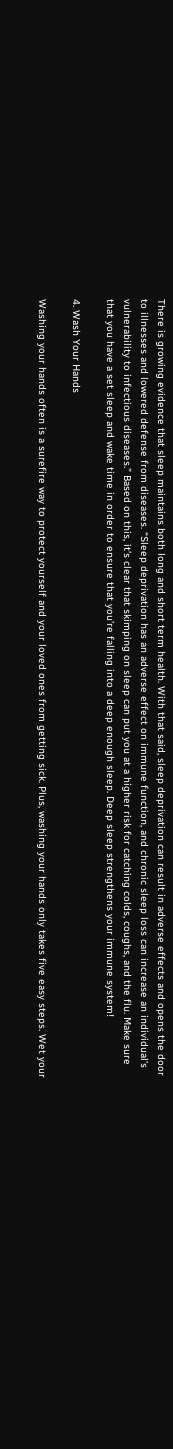There is growing evidence that sleep maintains both long and short term health. With that said, sleep deprivation can result in adverse effects and opens the door to illnesses and lowered defense from diseases. “Sleep deprivation has an adverse effect on immune function, and chronic sleep loss can increase an individual’s vulnerability to infectious diseases.” Based on this, it’s clear that skimping on sleep can put you at a higher risk for catching colds, coughs, and the flu. Make sure that you have a set sleep and wake time in order to ensure that you’re falling into a deep enough sleep. Deep sleep strengthens your immune system!

4. Wash Your Hands

Washing your hands often is a surefire way to protect yourself and your loved ones from getting sick. Plus, washing your hands only takes five easy steps. Wet your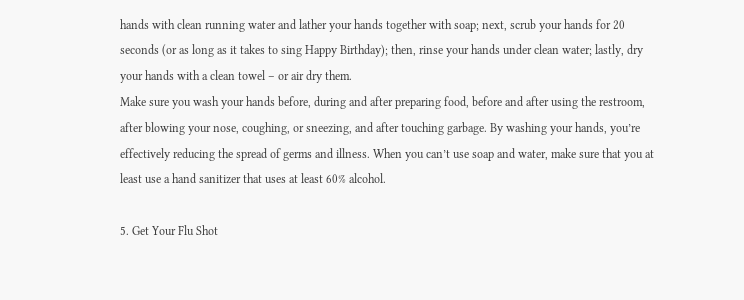hands with clean running water and lather your hands together with soap; next, scrub your hands for 20 seconds (or as long as it takes to sing Happy Birthday); then, rinse your hands under clean water; lastly, dry your hands with a clean towel – or air dry them.
Make sure you wash your hands before, during and after preparing food, before and after using the restroom, after blowing your nose, coughing, or sneezing, and after touching garbage. By washing your hands, you’re effectively reducing the spread of germs and illness. When you can’t use soap and water, make sure that you at least use a hand sanitizer that uses at least 60% alcohol.

5. Get Your Flu Shot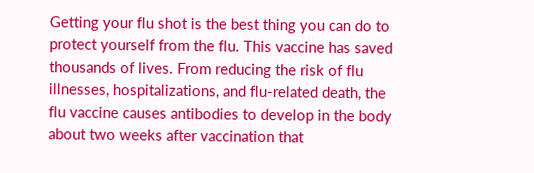Getting your flu shot is the best thing you can do to protect yourself from the flu. This vaccine has saved thousands of lives. From reducing the risk of flu illnesses, hospitalizations, and flu-related death, the flu vaccine causes antibodies to develop in the body about two weeks after vaccination that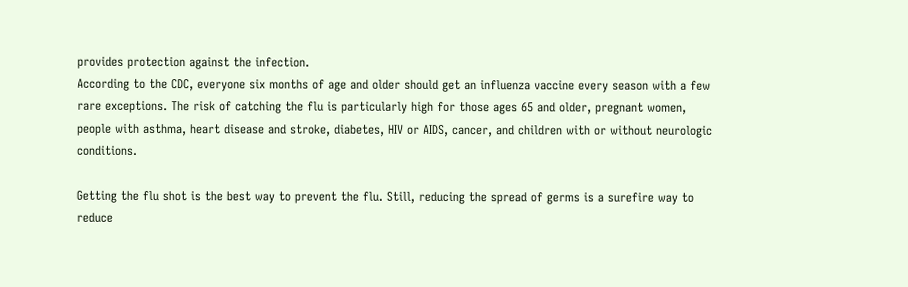provides protection against the infection.
According to the CDC, everyone six months of age and older should get an influenza vaccine every season with a few rare exceptions. The risk of catching the flu is particularly high for those ages 65 and older, pregnant women, people with asthma, heart disease and stroke, diabetes, HIV or AIDS, cancer, and children with or without neurologic conditions.

Getting the flu shot is the best way to prevent the flu. Still, reducing the spread of germs is a surefire way to reduce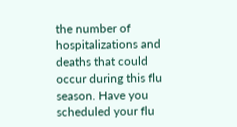the number of hospitalizations and deaths that could occur during this flu season. Have you scheduled your flu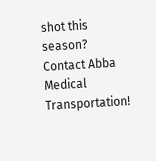shot this season? Contact Abba Medical Transportation!